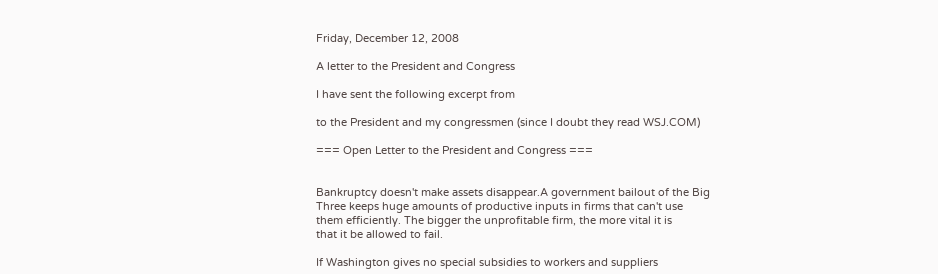Friday, December 12, 2008

A letter to the President and Congress

I have sent the following excerpt from

to the President and my congressmen (since I doubt they read WSJ.COM)

=== Open Letter to the President and Congress ===


Bankruptcy doesn't make assets disappear.A government bailout of the Big
Three keeps huge amounts of productive inputs in firms that can't use
them efficiently. The bigger the unprofitable firm, the more vital it is
that it be allowed to fail.

If Washington gives no special subsidies to workers and suppliers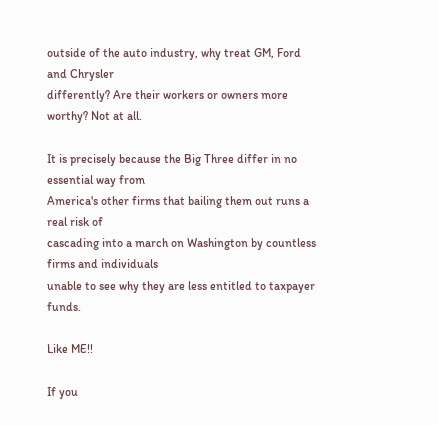outside of the auto industry, why treat GM, Ford and Chrysler
differently? Are their workers or owners more worthy? Not at all.

It is precisely because the Big Three differ in no essential way from
America's other firms that bailing them out runs a real risk of
cascading into a march on Washington by countless firms and individuals
unable to see why they are less entitled to taxpayer funds.

Like ME!!

If you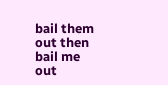bail them out then bail me out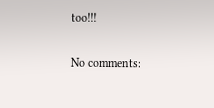too!!!

No comments: